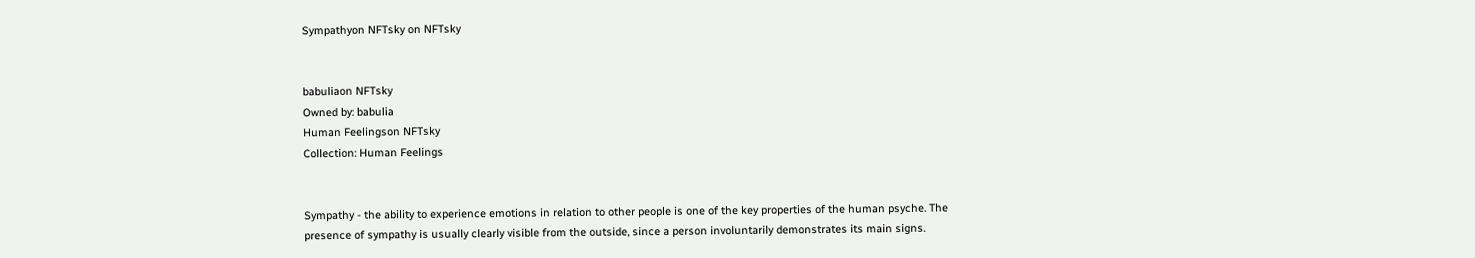Sympathyon NFTsky on NFTsky


babuliaon NFTsky
Owned by: babulia
Human Feelingson NFTsky
Collection: Human Feelings


Sympathy - the ability to experience emotions in relation to other people is one of the key properties of the human psyche. The presence of sympathy is usually clearly visible from the outside, since a person involuntarily demonstrates its main signs.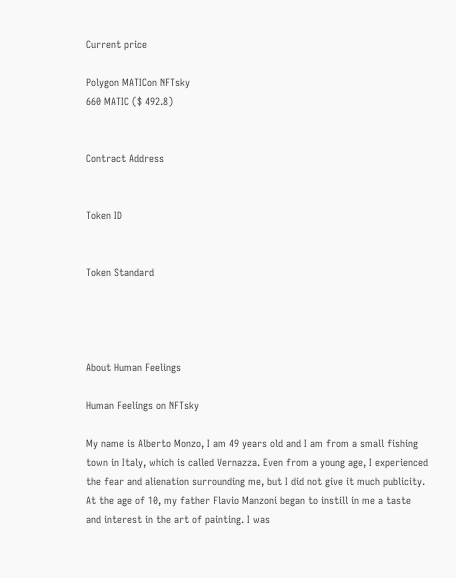Current price

Polygon MATICon NFTsky
660 MATIC ($ 492.8)


Contract Address


Token ID


Token Standard




About Human Feelings

Human Feelings on NFTsky

My name is Alberto Monzo, I am 49 years old and I am from a small fishing town in Italy, which is called Vernazza. Even from a young age, I experienced the fear and alienation surrounding me, but I did not give it much publicity. At the age of 10, my father Flavio Manzoni began to instill in me a taste and interest in the art of painting. I was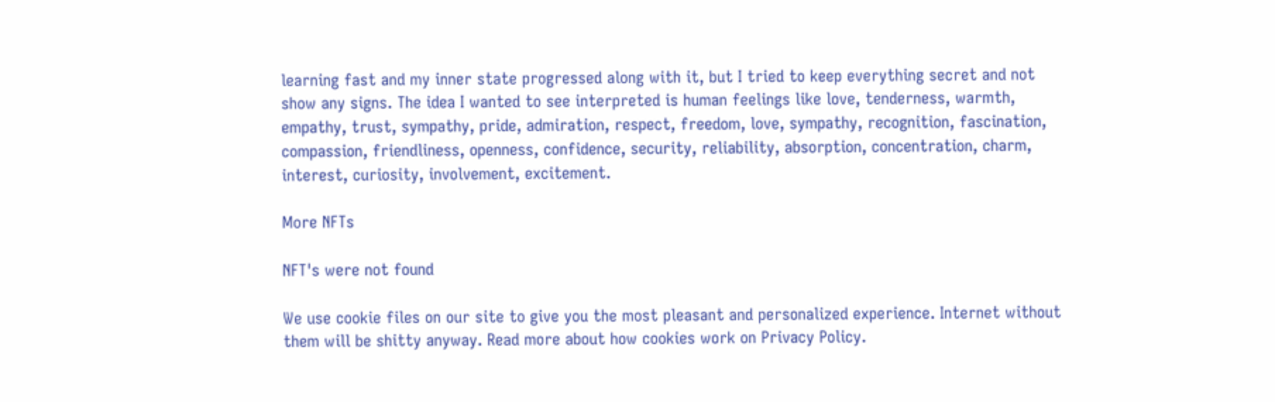learning fast and my inner state progressed along with it, but I tried to keep everything secret and not show any signs. The idea I wanted to see interpreted is human feelings like love, tenderness, warmth, empathy, trust, sympathy, pride, admiration, respect, freedom, love, sympathy, recognition, fascination, compassion, friendliness, openness, confidence, security, reliability, absorption, concentration, charm, interest, curiosity, involvement, excitement.

More NFTs

NFT's were not found

We use cookie files on our site to give you the most pleasant and personalized experience. Internet without them will be shitty anyway. Read more about how cookies work on Privacy Policy.